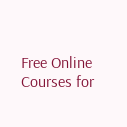Free Online Courses for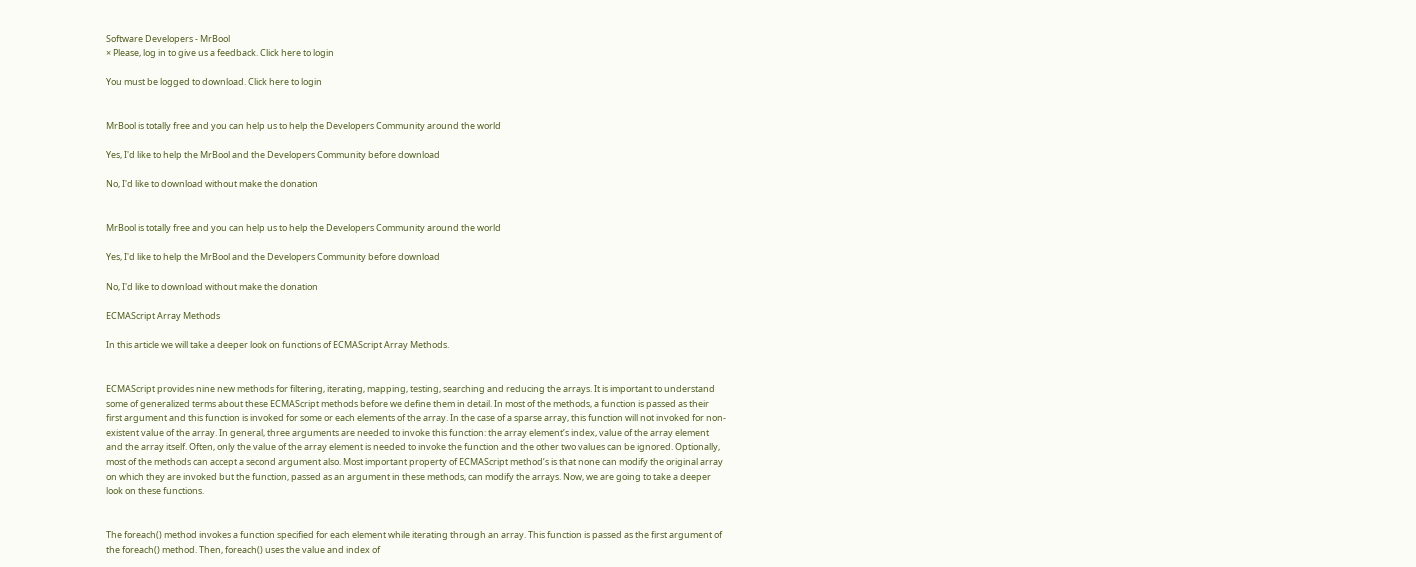Software Developers - MrBool
× Please, log in to give us a feedback. Click here to login

You must be logged to download. Click here to login


MrBool is totally free and you can help us to help the Developers Community around the world

Yes, I'd like to help the MrBool and the Developers Community before download

No, I'd like to download without make the donation


MrBool is totally free and you can help us to help the Developers Community around the world

Yes, I'd like to help the MrBool and the Developers Community before download

No, I'd like to download without make the donation

ECMAScript Array Methods

In this article we will take a deeper look on functions of ECMAScript Array Methods.


ECMAScript provides nine new methods for filtering, iterating, mapping, testing, searching and reducing the arrays. It is important to understand some of generalized terms about these ECMAScript methods before we define them in detail. In most of the methods, a function is passed as their first argument and this function is invoked for some or each elements of the array. In the case of a sparse array, this function will not invoked for non-existent value of the array. In general, three arguments are needed to invoke this function: the array element’s index, value of the array element and the array itself. Often, only the value of the array element is needed to invoke the function and the other two values can be ignored. Optionally, most of the methods can accept a second argument also. Most important property of ECMAScript method’s is that none can modify the original array on which they are invoked but the function, passed as an argument in these methods, can modify the arrays. Now, we are going to take a deeper look on these functions.


The foreach() method invokes a function specified for each element while iterating through an array. This function is passed as the first argument of the foreach() method. Then, foreach() uses the value and index of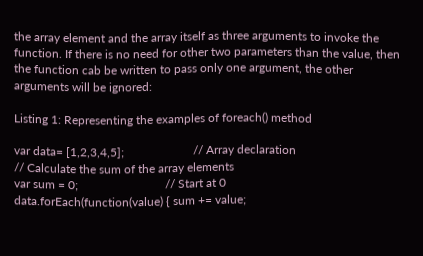the array element and the array itself as three arguments to invoke the function. If there is no need for other two parameters than the value, then the function cab be written to pass only one argument, the other arguments will be ignored:

Listing 1: Representing the examples of foreach() method

var data= [1,2,3,4,5];                       // Array declaration
// Calculate the sum of the array elements
var sum = 0;                             // Start at 0
data.forEach(function(value) { sum += value;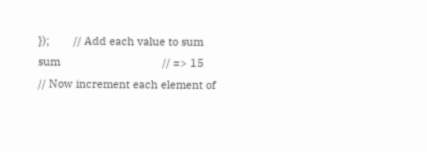});        // Add each value to sum
sum                                  // => 15
// Now increment each element of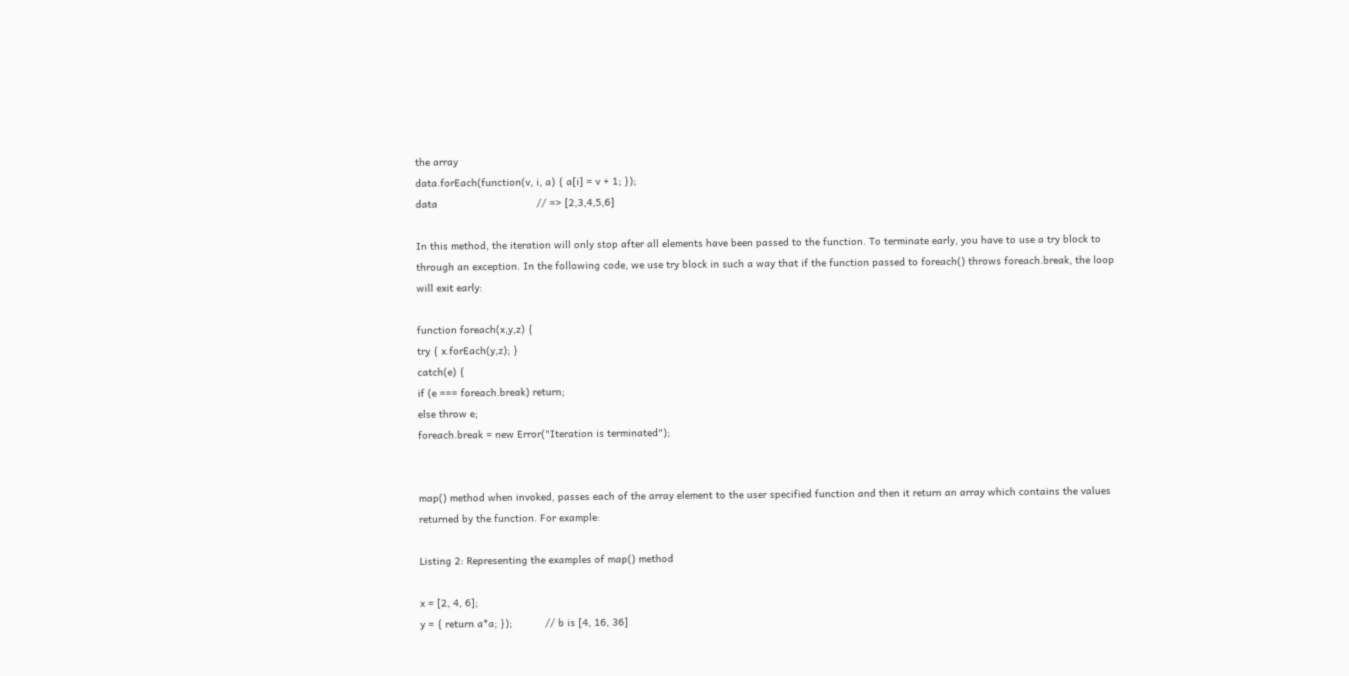the array
data.forEach(function(v, i, a) { a[i] = v + 1; });
data                                 // => [2,3,4,5,6]

In this method, the iteration will only stop after all elements have been passed to the function. To terminate early, you have to use a try block to through an exception. In the following code, we use try block in such a way that if the function passed to foreach() throws foreach.break, the loop will exit early:

function foreach(x,y,z) {
try { x.forEach(y,z); }
catch(e) {
if (e === foreach.break) return;
else throw e;
foreach.break = new Error("Iteration is terminated");


map() method when invoked, passes each of the array element to the user specified function and then it return an array which contains the values returned by the function. For example:

Listing 2: Representing the examples of map() method

x = [2, 4, 6];
y = { return a*a; });           // b is [4, 16, 36]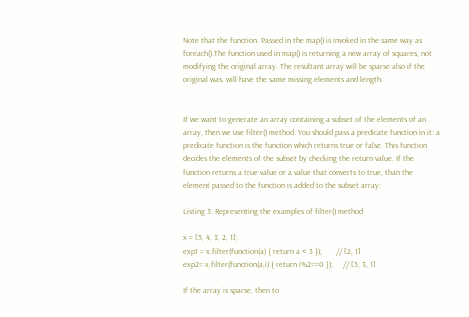Note that the function. Passed in the map() is invoked in the same way as foreach().The function used in map() is returning a new array of squares, not modifying the original array. The resultant array will be sparse also if the original was, will have the same missing elements and length.


If we want to generate an array containing a subset of the elements of an array, then we use filter() method. You should pass a predicate function in it: a predicate function is the function which returns true or false. This function decides the elements of the subset by checking the return value. If the function returns a true value or a value that converts to true, than the element passed to the function is added to the subset array:

Listing 3: Representing the examples of filter() method

x = [5, 4, 3, 2, 1];
exp1 = x.filter(function(a) { return a < 3 });       // [2, 1]
exp2= x.filter(function(a,i) { return i%2==0 });     // [5, 3, 1]

If the array is sparse, then to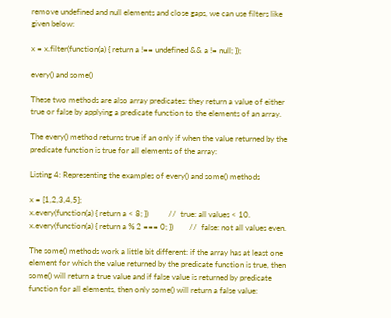remove undefined and null elements and close gaps, we can use filters like given below:

x = x.filter(function(a) { return a !== undefined && a != null; });

every() and some()

These two methods are also array predicates: they return a value of either true or false by applying a predicate function to the elements of an array.

The every() method returns true if an only if when the value returned by the predicate function is true for all elements of the array:

Listing 4: Representing the examples of every() and some() methods

x = [1,2,3,4,5];
x.every(function(a) { return a < 8; })          //  true: all values < 10.
x.every(function(a) { return a % 2 === 0; })        //  false: not all values even.

The some() methods work a little bit different: if the array has at least one element for which the value returned by the predicate function is true, then some() will return a true value and if false value is returned by predicate function for all elements, then only some() will return a false value: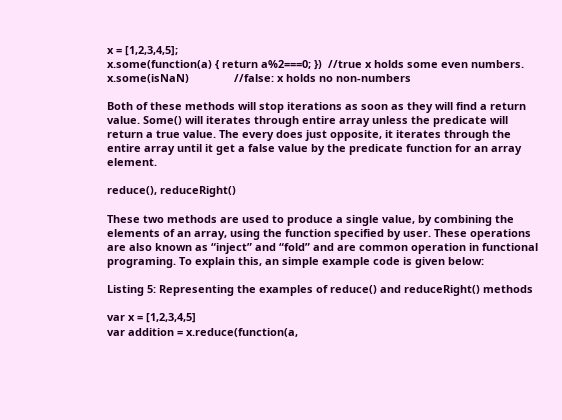x = [1,2,3,4,5];
x.some(function(a) { return a%2===0; })  //true x holds some even numbers.
x.some(isNaN)               //false: x holds no non-numbers

Both of these methods will stop iterations as soon as they will find a return value. Some() will iterates through entire array unless the predicate will return a true value. The every does just opposite, it iterates through the entire array until it get a false value by the predicate function for an array element.

reduce(), reduceRight()

These two methods are used to produce a single value, by combining the elements of an array, using the function specified by user. These operations are also known as “inject” and “fold” and are common operation in functional programing. To explain this, an simple example code is given below:

Listing 5: Representing the examples of reduce() and reduceRight() methods

var x = [1,2,3,4,5]
var addition = x.reduce(function(a,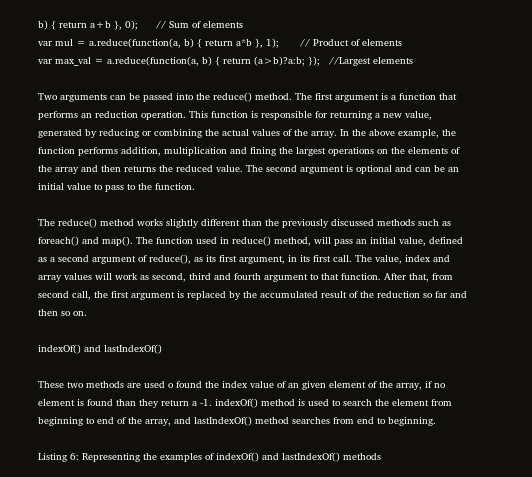b) { return a+b }, 0);      // Sum of elements
var mul = a.reduce(function(a, b) { return a*b }, 1);       // Product of elements
var max_val = a.reduce(function(a, b) { return (a>b)?a:b; });   //Largest elements

Two arguments can be passed into the reduce() method. The first argument is a function that performs an reduction operation. This function is responsible for returning a new value, generated by reducing or combining the actual values of the array. In the above example, the function performs addition, multiplication and fining the largest operations on the elements of the array and then returns the reduced value. The second argument is optional and can be an initial value to pass to the function.

The reduce() method works slightly different than the previously discussed methods such as foreach() and map(). The function used in reduce() method, will pass an initial value, defined as a second argument of reduce(), as its first argument, in its first call. The value, index and array values will work as second, third and fourth argument to that function. After that, from second call, the first argument is replaced by the accumulated result of the reduction so far and then so on.

indexOf() and lastIndexOf()

These two methods are used o found the index value of an given element of the array, if no element is found than they return a -1. indexOf() method is used to search the element from beginning to end of the array, and lastIndexOf() method searches from end to beginning.

Listing 6: Representing the examples of indexOf() and lastIndexOf() methods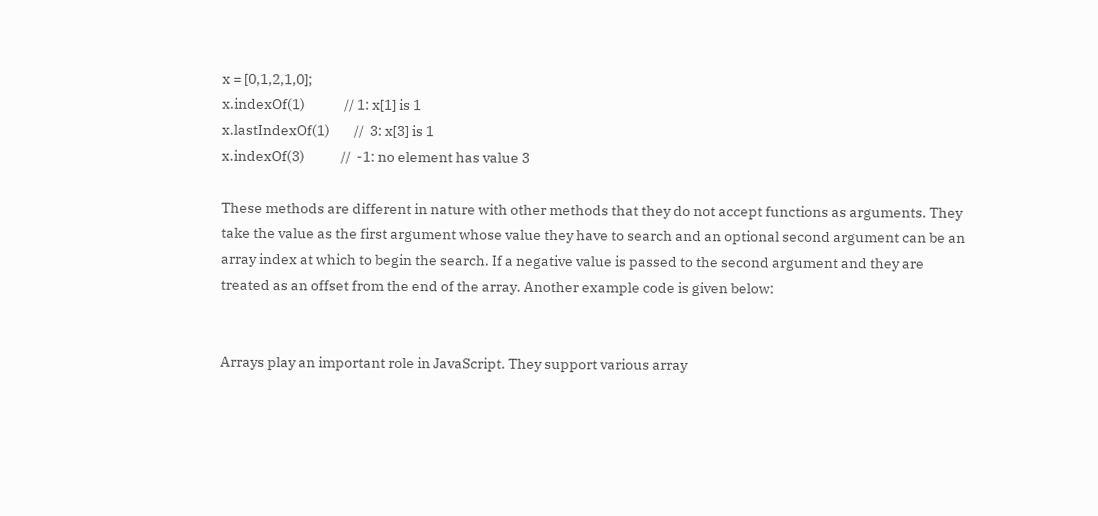x = [0,1,2,1,0];
x.indexOf(1)             // 1: x[1] is 1
x.lastIndexOf(1)        //  3: x[3] is 1
x.indexOf(3)            //  -1: no element has value 3

These methods are different in nature with other methods that they do not accept functions as arguments. They take the value as the first argument whose value they have to search and an optional second argument can be an array index at which to begin the search. If a negative value is passed to the second argument and they are treated as an offset from the end of the array. Another example code is given below:


Arrays play an important role in JavaScript. They support various array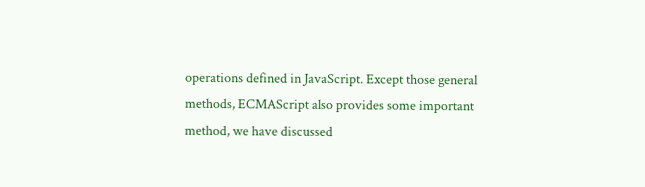operations defined in JavaScript. Except those general methods, ECMAScript also provides some important method, we have discussed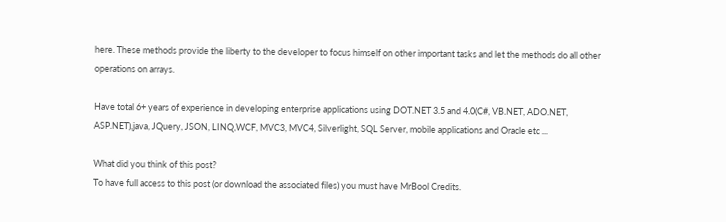here. These methods provide the liberty to the developer to focus himself on other important tasks and let the methods do all other operations on arrays.

Have total 6+ years of experience in developing enterprise applications using DOT.NET 3.5 and 4.0(C#, VB.NET, ADO.NET, ASP.NET),java, JQuery, JSON, LINQ,WCF, MVC3, MVC4, Silverlight, SQL Server, mobile applications and Oracle etc ...

What did you think of this post?
To have full access to this post (or download the associated files) you must have MrBool Credits.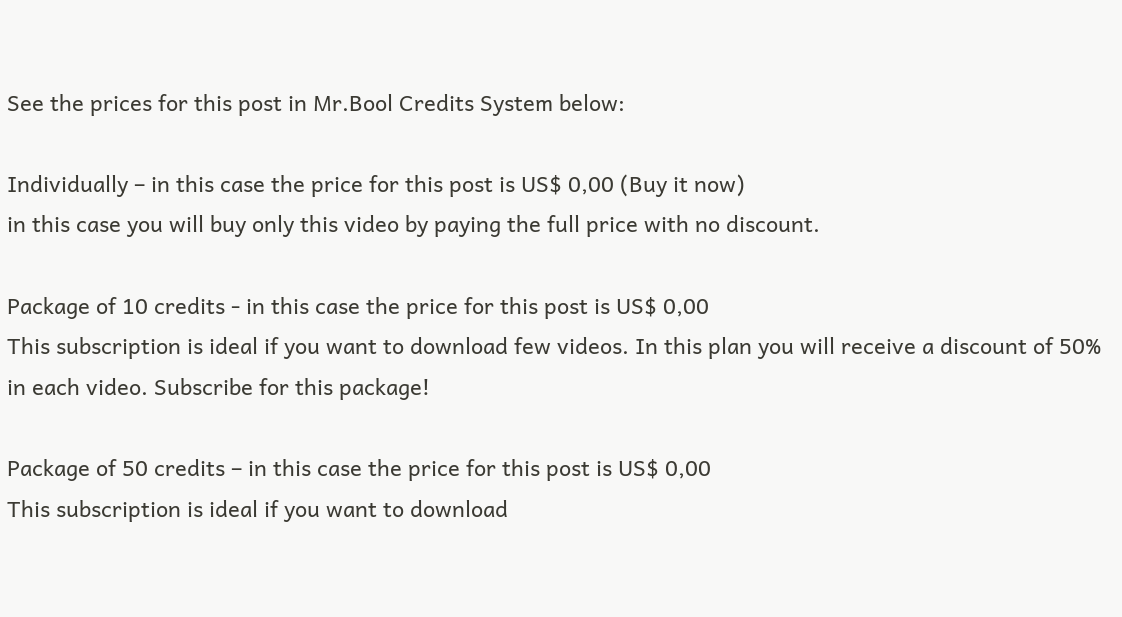See the prices for this post in Mr.Bool Credits System below:

Individually – in this case the price for this post is US$ 0,00 (Buy it now)
in this case you will buy only this video by paying the full price with no discount.

Package of 10 credits - in this case the price for this post is US$ 0,00
This subscription is ideal if you want to download few videos. In this plan you will receive a discount of 50% in each video. Subscribe for this package!

Package of 50 credits – in this case the price for this post is US$ 0,00
This subscription is ideal if you want to download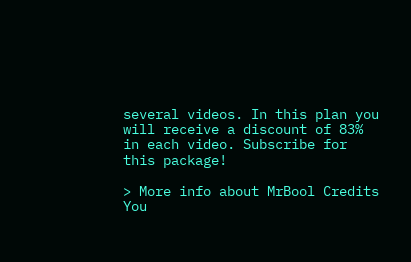several videos. In this plan you will receive a discount of 83% in each video. Subscribe for this package!

> More info about MrBool Credits
You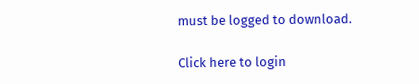must be logged to download.

Click here to login